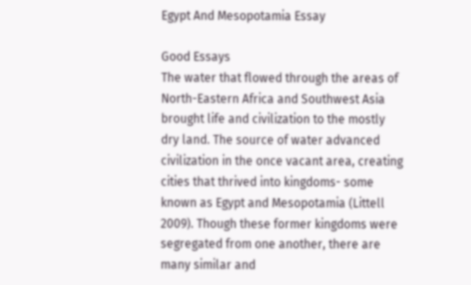Egypt And Mesopotamia Essay

Good Essays
The water that flowed through the areas of North-Eastern Africa and Southwest Asia brought life and civilization to the mostly dry land. The source of water advanced civilization in the once vacant area, creating cities that thrived into kingdoms- some known as Egypt and Mesopotamia (Littell 2009). Though these former kingdoms were segregated from one another, there are many similar and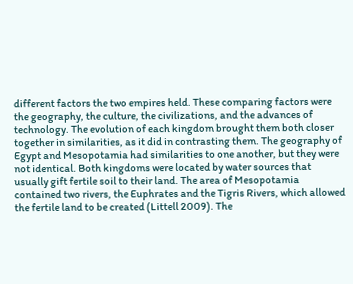different factors the two empires held. These comparing factors were the geography, the culture, the civilizations, and the advances of technology. The evolution of each kingdom brought them both closer together in similarities, as it did in contrasting them. The geography of Egypt and Mesopotamia had similarities to one another, but they were not identical. Both kingdoms were located by water sources that usually gift fertile soil to their land. The area of Mesopotamia contained two rivers, the Euphrates and the Tigris Rivers, which allowed the fertile land to be created (Littell 2009). The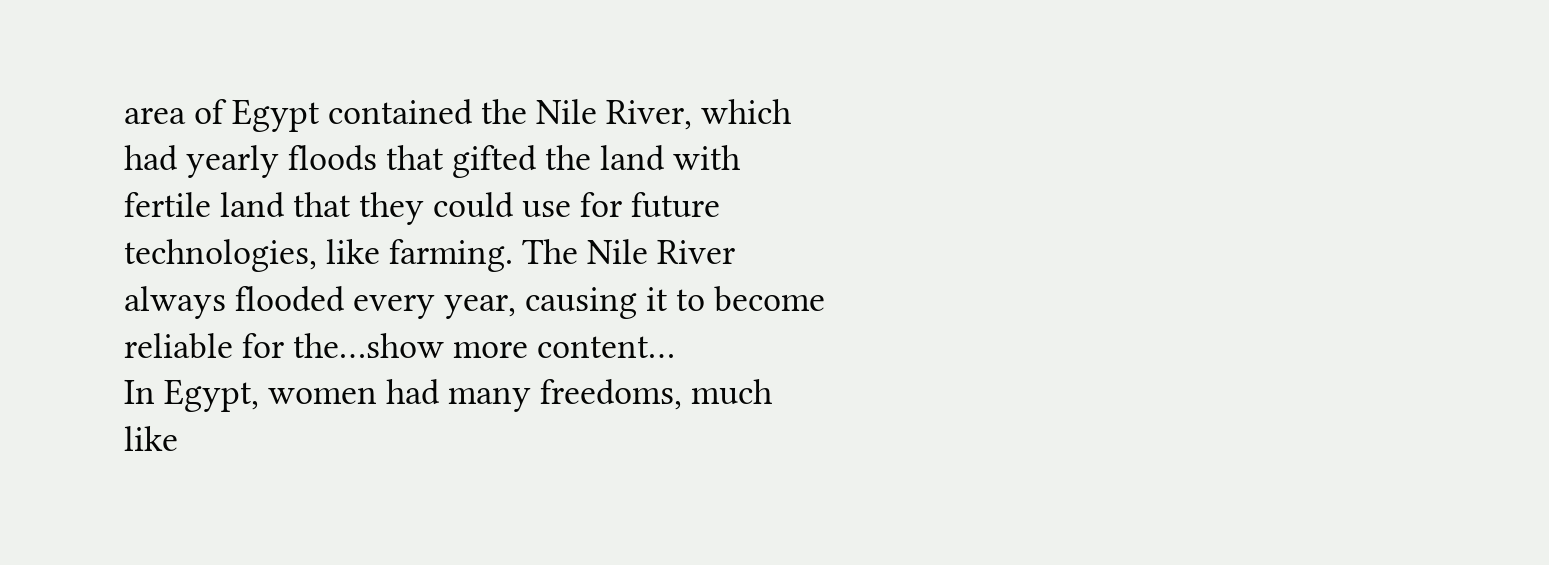area of Egypt contained the Nile River, which had yearly floods that gifted the land with fertile land that they could use for future technologies, like farming. The Nile River always flooded every year, causing it to become reliable for the…show more content…
In Egypt, women had many freedoms, much like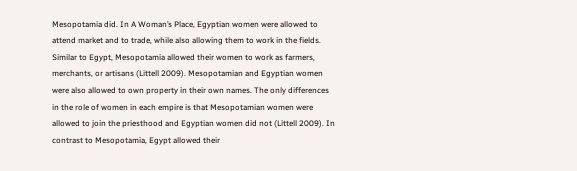Mesopotamia did. In A Woman’s Place, Egyptian women were allowed to attend market and to trade, while also allowing them to work in the fields. Similar to Egypt, Mesopotamia allowed their women to work as farmers, merchants, or artisans (Littell 2009). Mesopotamian and Egyptian women were also allowed to own property in their own names. The only differences in the role of women in each empire is that Mesopotamian women were allowed to join the priesthood and Egyptian women did not (Littell 2009). In contrast to Mesopotamia, Egypt allowed their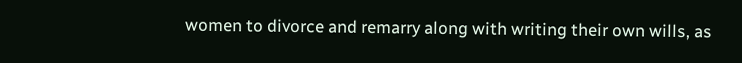women to divorce and remarry along with writing their own wills, as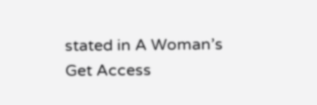stated in A Woman’s
Get Access